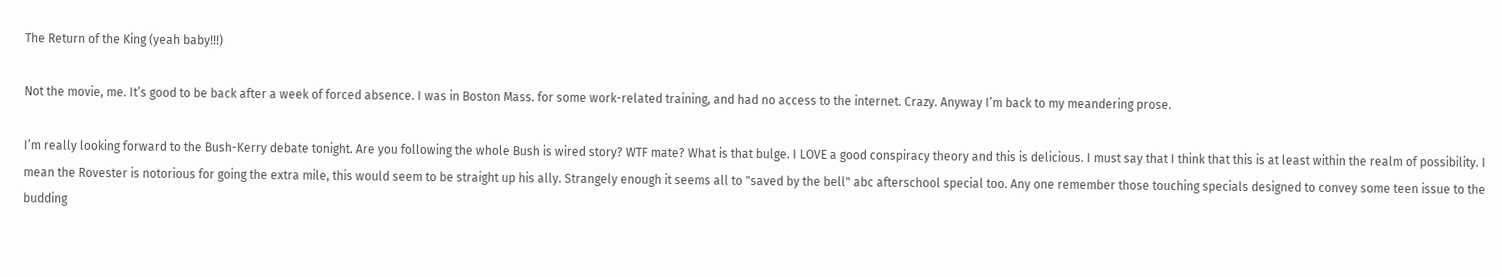The Return of the King (yeah baby!!!)

Not the movie, me. It’s good to be back after a week of forced absence. I was in Boston Mass. for some work-related training, and had no access to the internet. Crazy. Anyway I’m back to my meandering prose.

I’m really looking forward to the Bush-Kerry debate tonight. Are you following the whole Bush is wired story? WTF mate? What is that bulge. I LOVE a good conspiracy theory and this is delicious. I must say that I think that this is at least within the realm of possibility. I mean the Rovester is notorious for going the extra mile, this would seem to be straight up his ally. Strangely enough it seems all to "saved by the bell" abc afterschool special too. Any one remember those touching specials designed to convey some teen issue to the budding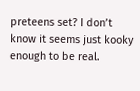preteens set? I don’t know it seems just kooky enough to be real.